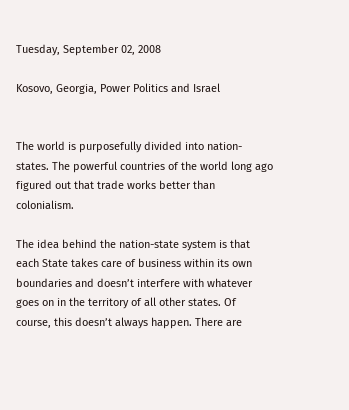Tuesday, September 02, 2008

Kosovo, Georgia, Power Politics and Israel


The world is purposefully divided into nation-states. The powerful countries of the world long ago figured out that trade works better than colonialism.

The idea behind the nation-state system is that each State takes care of business within its own boundaries and doesn’t interfere with whatever goes on in the territory of all other states. Of course, this doesn’t always happen. There are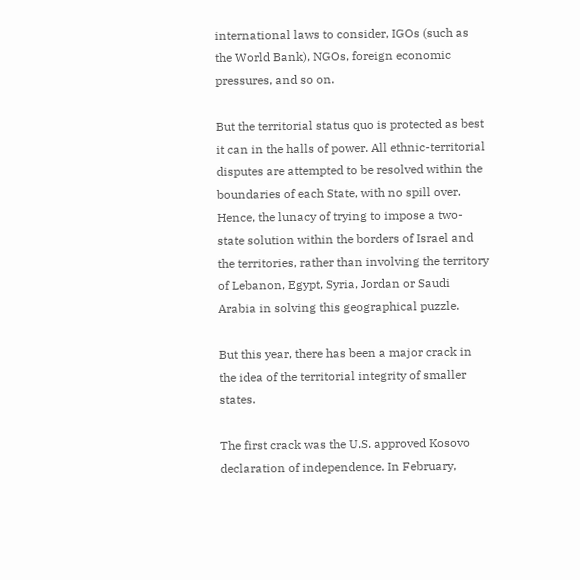international laws to consider, IGOs (such as the World Bank), NGOs, foreign economic pressures, and so on.

But the territorial status quo is protected as best it can in the halls of power. All ethnic-territorial disputes are attempted to be resolved within the boundaries of each State, with no spill over. Hence, the lunacy of trying to impose a two-state solution within the borders of Israel and the territories, rather than involving the territory of Lebanon, Egypt, Syria, Jordan or Saudi Arabia in solving this geographical puzzle.

But this year, there has been a major crack in the idea of the territorial integrity of smaller states.

The first crack was the U.S. approved Kosovo declaration of independence. In February,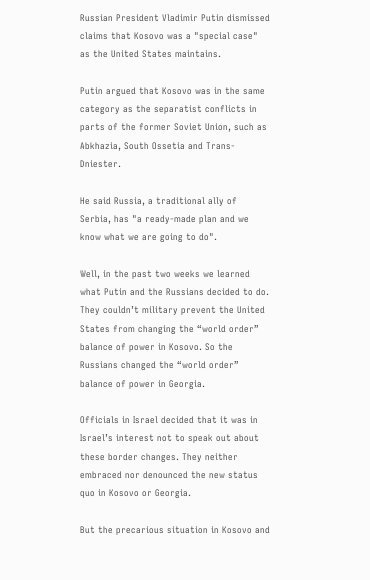Russian President Vladimir Putin dismissed claims that Kosovo was a "special case" as the United States maintains.

Putin argued that Kosovo was in the same category as the separatist conflicts in parts of the former Soviet Union, such as Abkhazia, South Ossetia and Trans-Dniester.

He said Russia, a traditional ally of Serbia, has "a ready-made plan and we know what we are going to do".

Well, in the past two weeks we learned what Putin and the Russians decided to do. They couldn’t military prevent the United States from changing the “world order” balance of power in Kosovo. So the Russians changed the “world order” balance of power in Georgia.

Officials in Israel decided that it was in Israel’s interest not to speak out about these border changes. They neither embraced nor denounced the new status quo in Kosovo or Georgia.

But the precarious situation in Kosovo and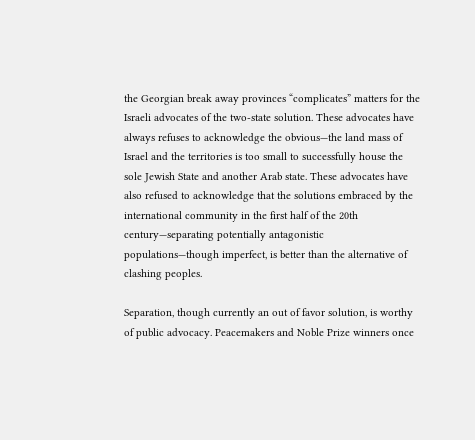the Georgian break away provinces “complicates” matters for the Israeli advocates of the two-state solution. These advocates have always refuses to acknowledge the obvious—the land mass of Israel and the territories is too small to successfully house the sole Jewish State and another Arab state. These advocates have also refused to acknowledge that the solutions embraced by the international community in the first half of the 20th century—separating potentially antagonistic populations—though imperfect, is better than the alternative of clashing peoples.

Separation, though currently an out of favor solution, is worthy of public advocacy. Peacemakers and Noble Prize winners once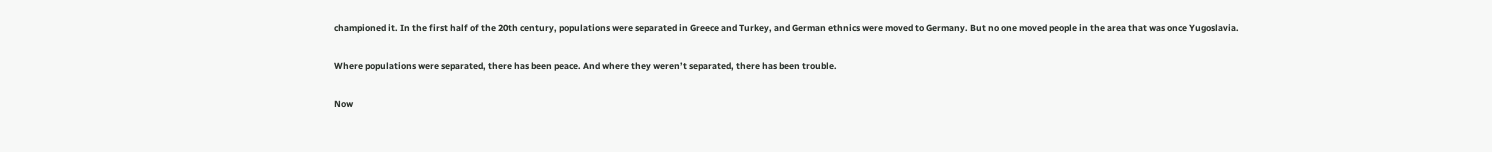championed it. In the first half of the 20th century, populations were separated in Greece and Turkey, and German ethnics were moved to Germany. But no one moved people in the area that was once Yugoslavia.

Where populations were separated, there has been peace. And where they weren’t separated, there has been trouble.

Now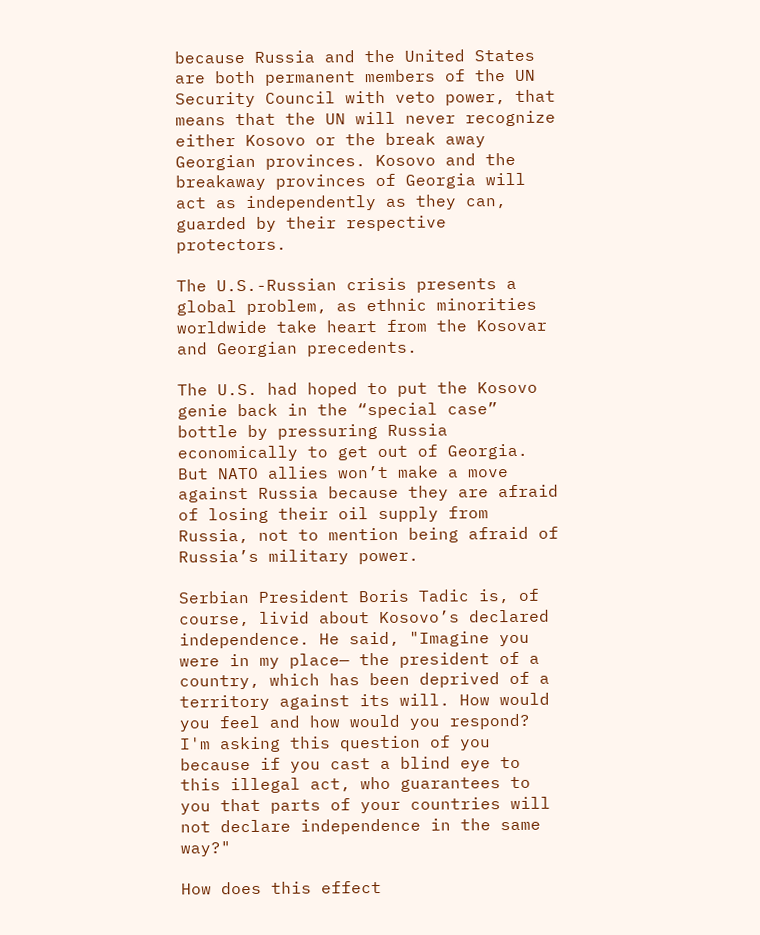because Russia and the United States are both permanent members of the UN Security Council with veto power, that means that the UN will never recognize either Kosovo or the break away Georgian provinces. Kosovo and the breakaway provinces of Georgia will act as independently as they can, guarded by their respective protectors.

The U.S.-Russian crisis presents a global problem, as ethnic minorities worldwide take heart from the Kosovar and Georgian precedents.

The U.S. had hoped to put the Kosovo genie back in the “special case” bottle by pressuring Russia economically to get out of Georgia. But NATO allies won’t make a move against Russia because they are afraid of losing their oil supply from Russia, not to mention being afraid of Russia’s military power.

Serbian President Boris Tadic is, of course, livid about Kosovo’s declared independence. He said, "Imagine you were in my place— the president of a country, which has been deprived of a territory against its will. How would you feel and how would you respond? I'm asking this question of you because if you cast a blind eye to this illegal act, who guarantees to you that parts of your countries will not declare independence in the same way?"

How does this effect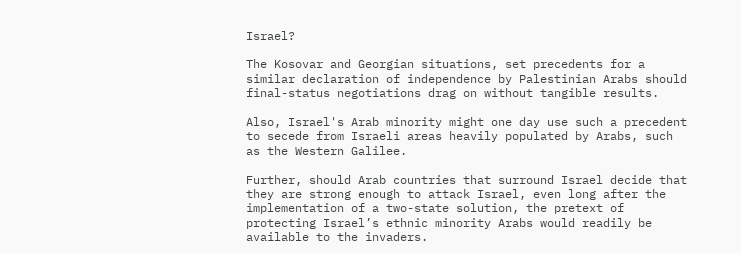Israel?

The Kosovar and Georgian situations, set precedents for a similar declaration of independence by Palestinian Arabs should final-status negotiations drag on without tangible results.

Also, Israel's Arab minority might one day use such a precedent to secede from Israeli areas heavily populated by Arabs, such as the Western Galilee.

Further, should Arab countries that surround Israel decide that they are strong enough to attack Israel, even long after the implementation of a two-state solution, the pretext of protecting Israel’s ethnic minority Arabs would readily be available to the invaders.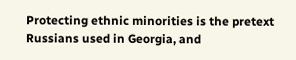Protecting ethnic minorities is the pretext Russians used in Georgia, and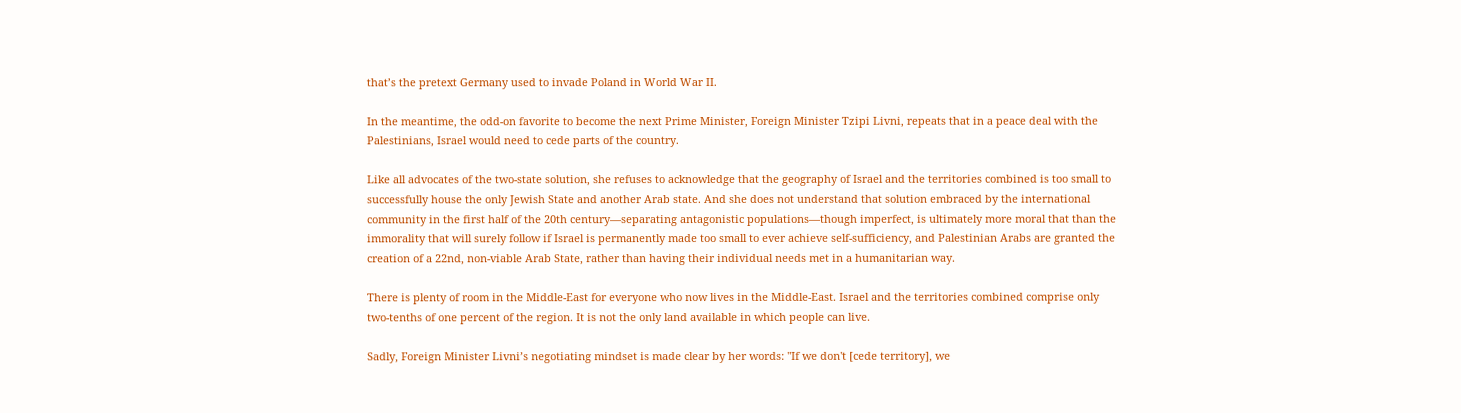that’s the pretext Germany used to invade Poland in World War II.

In the meantime, the odd-on favorite to become the next Prime Minister, Foreign Minister Tzipi Livni, repeats that in a peace deal with the Palestinians, Israel would need to cede parts of the country.

Like all advocates of the two-state solution, she refuses to acknowledge that the geography of Israel and the territories combined is too small to successfully house the only Jewish State and another Arab state. And she does not understand that solution embraced by the international community in the first half of the 20th century—separating antagonistic populations—though imperfect, is ultimately more moral that than the immorality that will surely follow if Israel is permanently made too small to ever achieve self-sufficiency, and Palestinian Arabs are granted the creation of a 22nd, non-viable Arab State, rather than having their individual needs met in a humanitarian way.

There is plenty of room in the Middle-East for everyone who now lives in the Middle-East. Israel and the territories combined comprise only two-tenths of one percent of the region. It is not the only land available in which people can live.

Sadly, Foreign Minister Livni’s negotiating mindset is made clear by her words: "If we don't [cede territory], we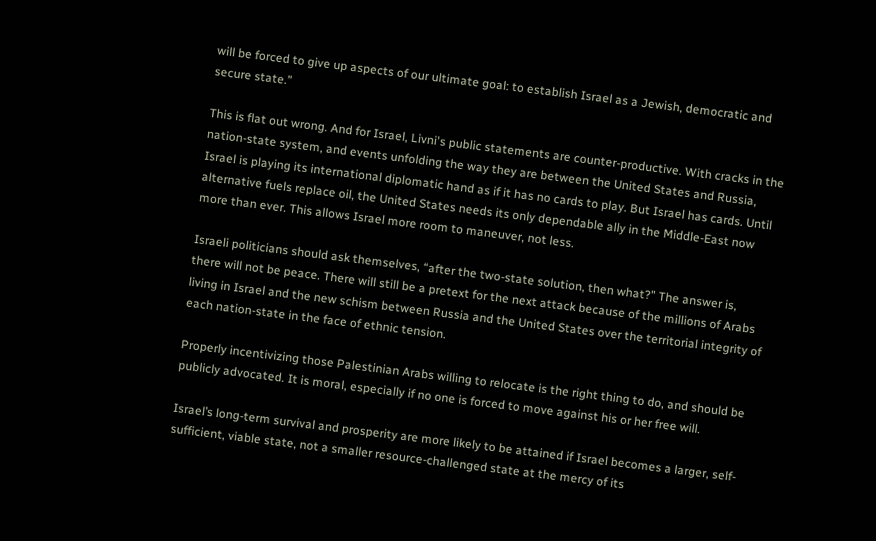will be forced to give up aspects of our ultimate goal: to establish Israel as a Jewish, democratic and secure state.”

This is flat out wrong. And for Israel, Livni's public statements are counter-productive. With cracks in the nation-state system, and events unfolding the way they are between the United States and Russia, Israel is playing its international diplomatic hand as if it has no cards to play. But Israel has cards. Until alternative fuels replace oil, the United States needs its only dependable ally in the Middle-East now more than ever. This allows Israel more room to maneuver, not less.

Israeli politicians should ask themselves, “after the two-state solution, then what?” The answer is, there will not be peace. There will still be a pretext for the next attack because of the millions of Arabs living in Israel and the new schism between Russia and the United States over the territorial integrity of each nation-state in the face of ethnic tension.

Properly incentivizing those Palestinian Arabs willing to relocate is the right thing to do, and should be publicly advocated. It is moral, especially if no one is forced to move against his or her free will.

Israel’s long-term survival and prosperity are more likely to be attained if Israel becomes a larger, self-sufficient, viable state, not a smaller resource-challenged state at the mercy of its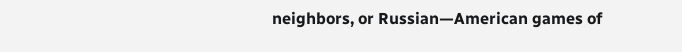neighbors, or Russian—American games of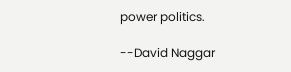power politics.

--David Naggar